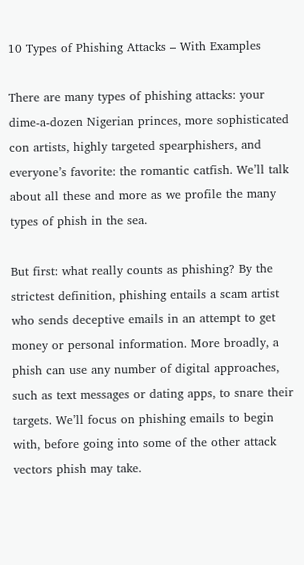10 Types of Phishing Attacks – With Examples

There are many types of phishing attacks: your dime-a-dozen Nigerian princes, more sophisticated con artists, highly targeted spearphishers, and everyone’s favorite: the romantic catfish. We’ll talk about all these and more as we profile the many types of phish in the sea.

But first: what really counts as phishing? By the strictest definition, phishing entails a scam artist who sends deceptive emails in an attempt to get money or personal information. More broadly, a phish can use any number of digital approaches, such as text messages or dating apps, to snare their targets. We’ll focus on phishing emails to begin with, before going into some of the other attack vectors phish may take.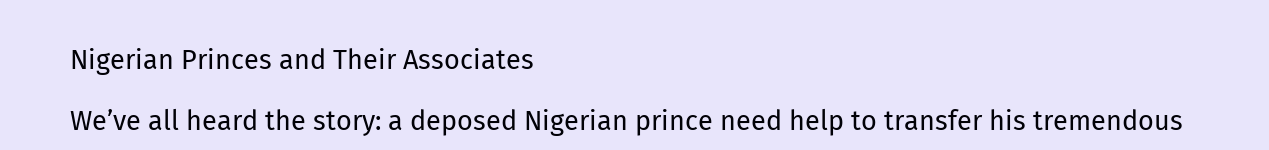Nigerian Princes and Their Associates

We’ve all heard the story: a deposed Nigerian prince need help to transfer his tremendous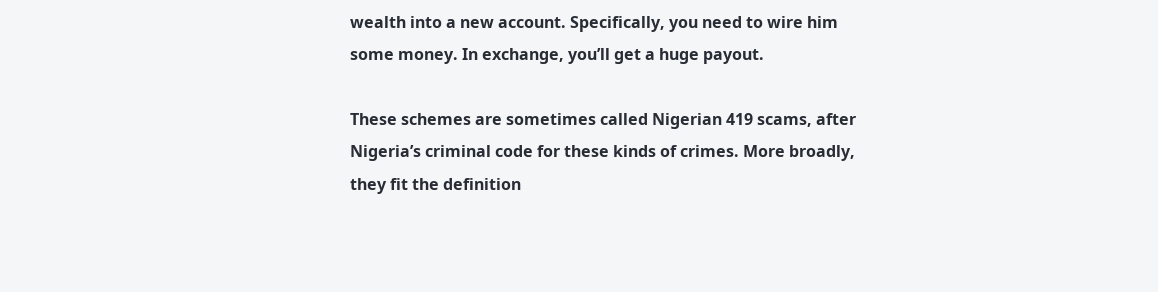wealth into a new account. Specifically, you need to wire him some money. In exchange, you’ll get a huge payout.

These schemes are sometimes called Nigerian 419 scams, after Nigeria’s criminal code for these kinds of crimes. More broadly, they fit the definition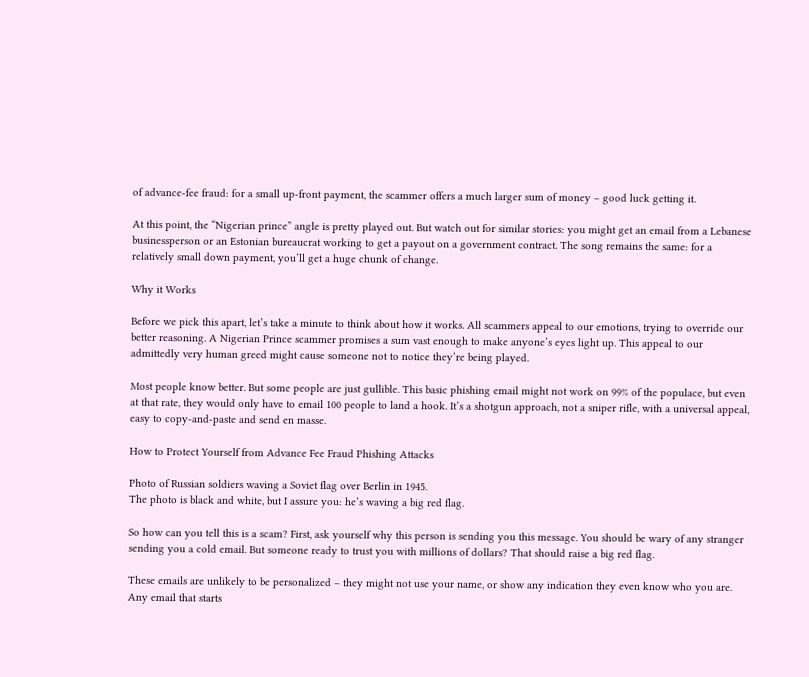of advance-fee fraud: for a small up-front payment, the scammer offers a much larger sum of money – good luck getting it.

At this point, the “Nigerian prince” angle is pretty played out. But watch out for similar stories: you might get an email from a Lebanese businessperson or an Estonian bureaucrat working to get a payout on a government contract. The song remains the same: for a relatively small down payment, you’ll get a huge chunk of change.

Why it Works

Before we pick this apart, let’s take a minute to think about how it works. All scammers appeal to our emotions, trying to override our better reasoning. A Nigerian Prince scammer promises a sum vast enough to make anyone’s eyes light up. This appeal to our admittedly very human greed might cause someone not to notice they’re being played.

Most people know better. But some people are just gullible. This basic phishing email might not work on 99% of the populace, but even at that rate, they would only have to email 100 people to land a hook. It’s a shotgun approach, not a sniper rifle, with a universal appeal, easy to copy-and-paste and send en masse.

How to Protect Yourself from Advance Fee Fraud Phishing Attacks

Photo of Russian soldiers waving a Soviet flag over Berlin in 1945.
The photo is black and white, but I assure you: he’s waving a big red flag.

So how can you tell this is a scam? First, ask yourself why this person is sending you this message. You should be wary of any stranger sending you a cold email. But someone ready to trust you with millions of dollars? That should raise a big red flag.

These emails are unlikely to be personalized – they might not use your name, or show any indication they even know who you are. Any email that starts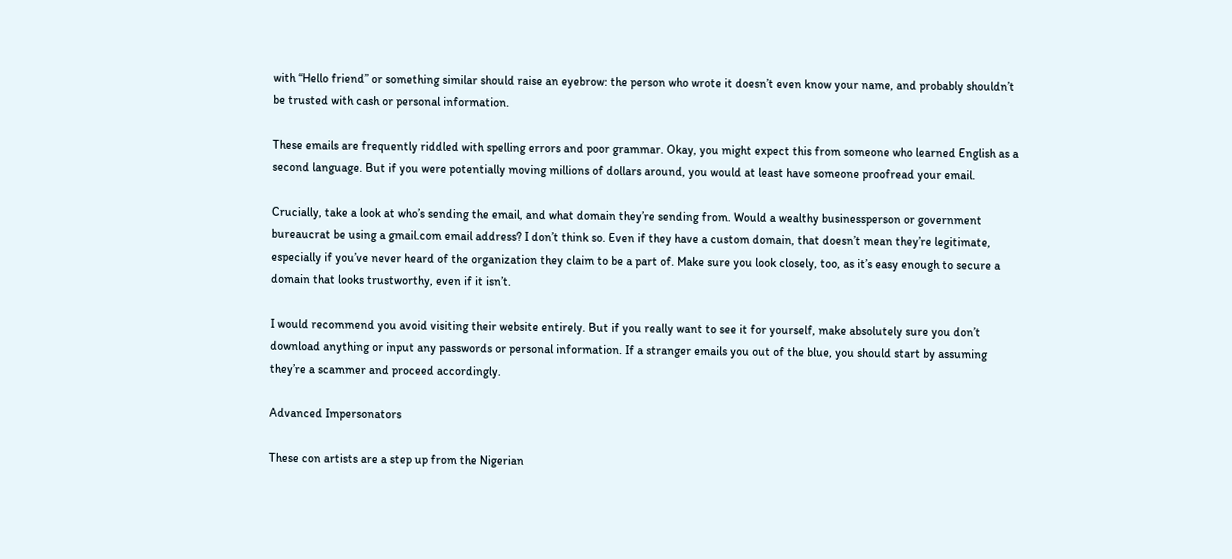with “Hello friend” or something similar should raise an eyebrow: the person who wrote it doesn’t even know your name, and probably shouldn’t be trusted with cash or personal information.

These emails are frequently riddled with spelling errors and poor grammar. Okay, you might expect this from someone who learned English as a second language. But if you were potentially moving millions of dollars around, you would at least have someone proofread your email.

Crucially, take a look at who’s sending the email, and what domain they’re sending from. Would a wealthy businessperson or government bureaucrat be using a gmail.com email address? I don’t think so. Even if they have a custom domain, that doesn’t mean they’re legitimate, especially if you’ve never heard of the organization they claim to be a part of. Make sure you look closely, too, as it’s easy enough to secure a domain that looks trustworthy, even if it isn’t.

I would recommend you avoid visiting their website entirely. But if you really want to see it for yourself, make absolutely sure you don’t download anything or input any passwords or personal information. If a stranger emails you out of the blue, you should start by assuming they’re a scammer and proceed accordingly.

Advanced Impersonators

These con artists are a step up from the Nigerian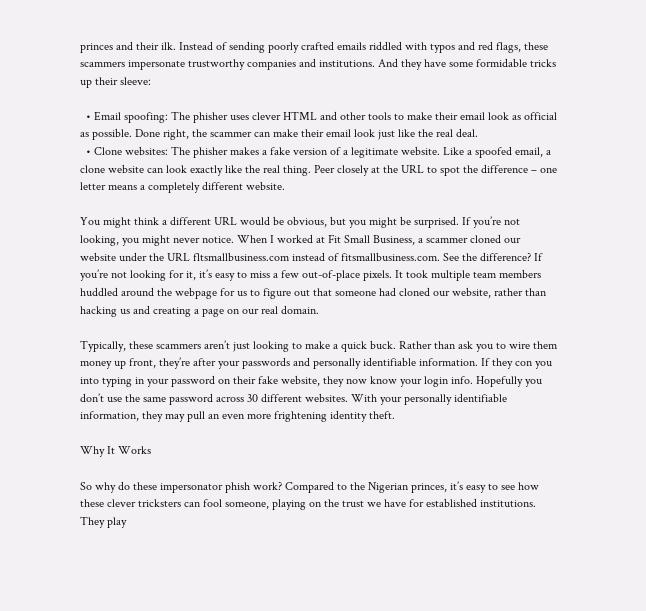princes and their ilk. Instead of sending poorly crafted emails riddled with typos and red flags, these scammers impersonate trustworthy companies and institutions. And they have some formidable tricks up their sleeve:

  • Email spoofing: The phisher uses clever HTML and other tools to make their email look as official as possible. Done right, the scammer can make their email look just like the real deal.
  • Clone websites: The phisher makes a fake version of a legitimate website. Like a spoofed email, a clone website can look exactly like the real thing. Peer closely at the URL to spot the difference – one letter means a completely different website.

You might think a different URL would be obvious, but you might be surprised. If you’re not looking, you might never notice. When I worked at Fit Small Business, a scammer cloned our website under the URL fltsmallbusiness.com instead of fitsmallbusiness.com. See the difference? If you’re not looking for it, it’s easy to miss a few out-of-place pixels. It took multiple team members huddled around the webpage for us to figure out that someone had cloned our website, rather than hacking us and creating a page on our real domain.

Typically, these scammers aren’t just looking to make a quick buck. Rather than ask you to wire them money up front, they’re after your passwords and personally identifiable information. If they con you into typing in your password on their fake website, they now know your login info. Hopefully you don’t use the same password across 30 different websites. With your personally identifiable information, they may pull an even more frightening identity theft.

Why It Works

So why do these impersonator phish work? Compared to the Nigerian princes, it’s easy to see how these clever tricksters can fool someone, playing on the trust we have for established institutions. They play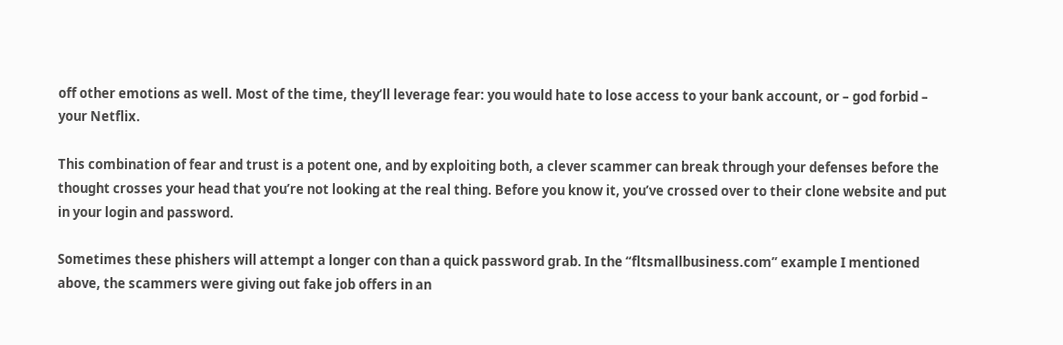off other emotions as well. Most of the time, they’ll leverage fear: you would hate to lose access to your bank account, or – god forbid – your Netflix.

This combination of fear and trust is a potent one, and by exploiting both, a clever scammer can break through your defenses before the thought crosses your head that you’re not looking at the real thing. Before you know it, you’ve crossed over to their clone website and put in your login and password.

Sometimes these phishers will attempt a longer con than a quick password grab. In the “fltsmallbusiness.com” example I mentioned above, the scammers were giving out fake job offers in an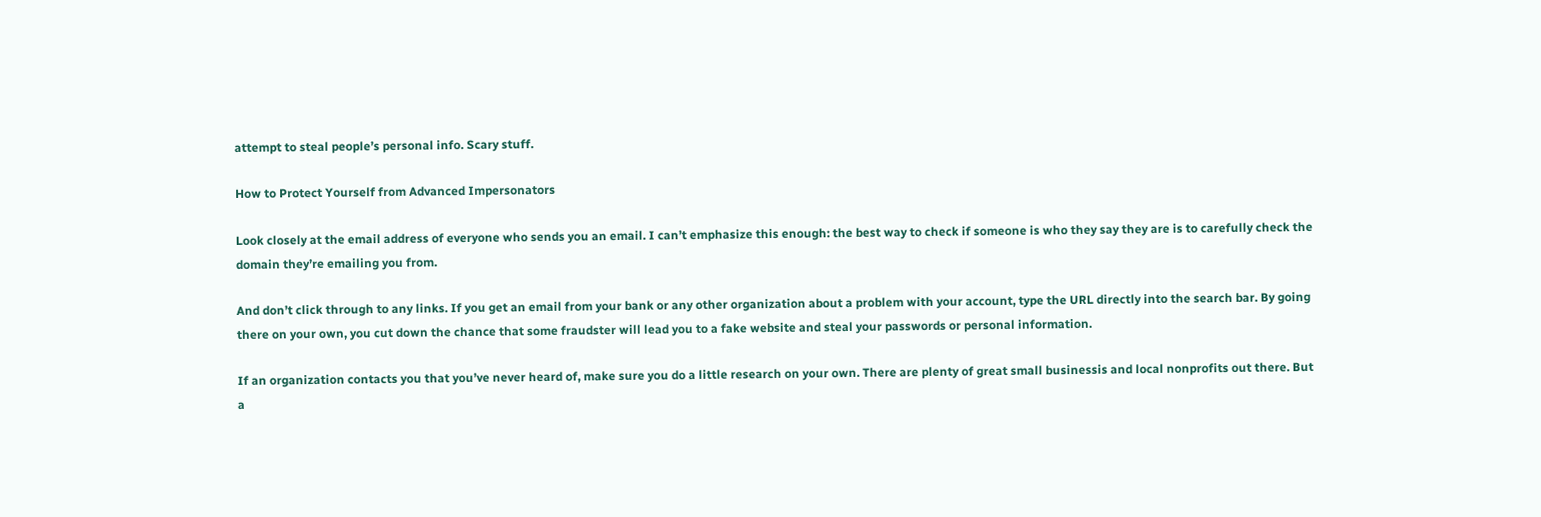attempt to steal people’s personal info. Scary stuff.

How to Protect Yourself from Advanced Impersonators

Look closely at the email address of everyone who sends you an email. I can’t emphasize this enough: the best way to check if someone is who they say they are is to carefully check the domain they’re emailing you from.

And don’t click through to any links. If you get an email from your bank or any other organization about a problem with your account, type the URL directly into the search bar. By going there on your own, you cut down the chance that some fraudster will lead you to a fake website and steal your passwords or personal information.

If an organization contacts you that you’ve never heard of, make sure you do a little research on your own. There are plenty of great small businessis and local nonprofits out there. But a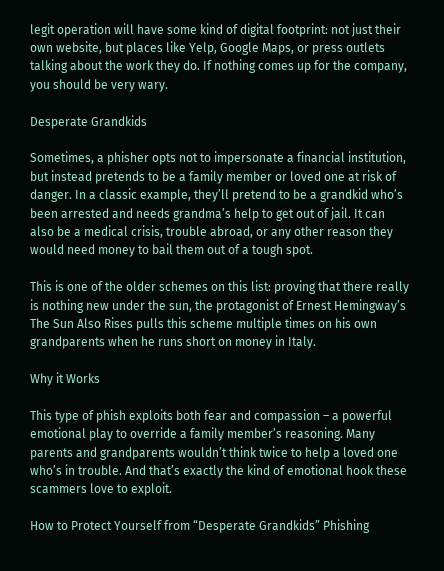legit operation will have some kind of digital footprint: not just their own website, but places like Yelp, Google Maps, or press outlets talking about the work they do. If nothing comes up for the company, you should be very wary.

Desperate Grandkids

Sometimes, a phisher opts not to impersonate a financial institution, but instead pretends to be a family member or loved one at risk of danger. In a classic example, they’ll pretend to be a grandkid who’s been arrested and needs grandma’s help to get out of jail. It can also be a medical crisis, trouble abroad, or any other reason they would need money to bail them out of a tough spot.

This is one of the older schemes on this list: proving that there really is nothing new under the sun, the protagonist of Ernest Hemingway’s The Sun Also Rises pulls this scheme multiple times on his own grandparents when he runs short on money in Italy.

Why it Works

This type of phish exploits both fear and compassion – a powerful emotional play to override a family member’s reasoning. Many parents and grandparents wouldn’t think twice to help a loved one who’s in trouble. And that’s exactly the kind of emotional hook these scammers love to exploit.

How to Protect Yourself from “Desperate Grandkids” Phishing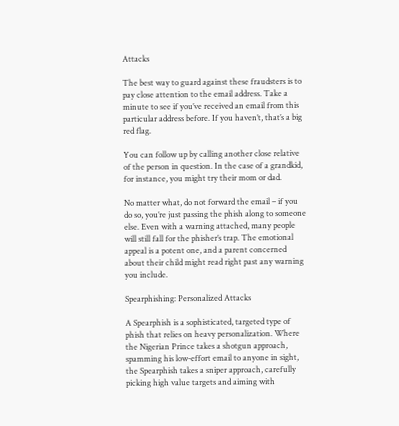Attacks

The best way to guard against these fraudsters is to pay close attention to the email address. Take a minute to see if you’ve received an email from this particular address before. If you haven’t, that’s a big red flag.

You can follow up by calling another close relative of the person in question. In the case of a grandkid, for instance, you might try their mom or dad.

No matter what, do not forward the email – if you do so, you’re just passing the phish along to someone else. Even with a warning attached, many people will still fall for the phisher’s trap. The emotional appeal is a potent one, and a parent concerned about their child might read right past any warning you include.

Spearphishing: Personalized Attacks

A Spearphish is a sophisticated, targeted type of phish that relies on heavy personalization. Where the Nigerian Prince takes a shotgun approach, spamming his low-effort email to anyone in sight, the Spearphish takes a sniper approach, carefully picking high value targets and aiming with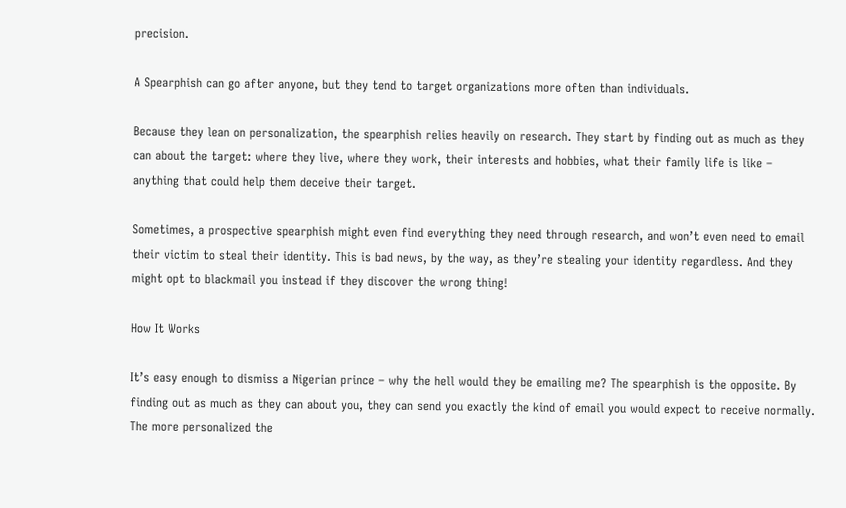precision.

A Spearphish can go after anyone, but they tend to target organizations more often than individuals.

Because they lean on personalization, the spearphish relies heavily on research. They start by finding out as much as they can about the target: where they live, where they work, their interests and hobbies, what their family life is like – anything that could help them deceive their target.

Sometimes, a prospective spearphish might even find everything they need through research, and won’t even need to email their victim to steal their identity. This is bad news, by the way, as they’re stealing your identity regardless. And they might opt to blackmail you instead if they discover the wrong thing!

How It Works

It’s easy enough to dismiss a Nigerian prince – why the hell would they be emailing me? The spearphish is the opposite. By finding out as much as they can about you, they can send you exactly the kind of email you would expect to receive normally. The more personalized the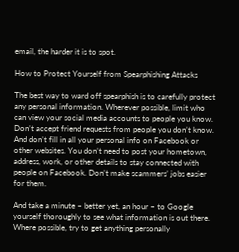email, the harder it is to spot.

How to Protect Yourself from Spearphishing Attacks

The best way to ward off spearphish is to carefully protect any personal information. Wherever possible, limit who can view your social media accounts to people you know. Don’t accept friend requests from people you don’t know. And don’t fill in all your personal info on Facebook or other websites. You don’t need to post your hometown, address, work, or other details to stay connected with people on Facebook. Don’t make scammers’ jobs easier for them.

And take a minute – better yet, an hour – to Google yourself thoroughly to see what information is out there. Where possible, try to get anything personally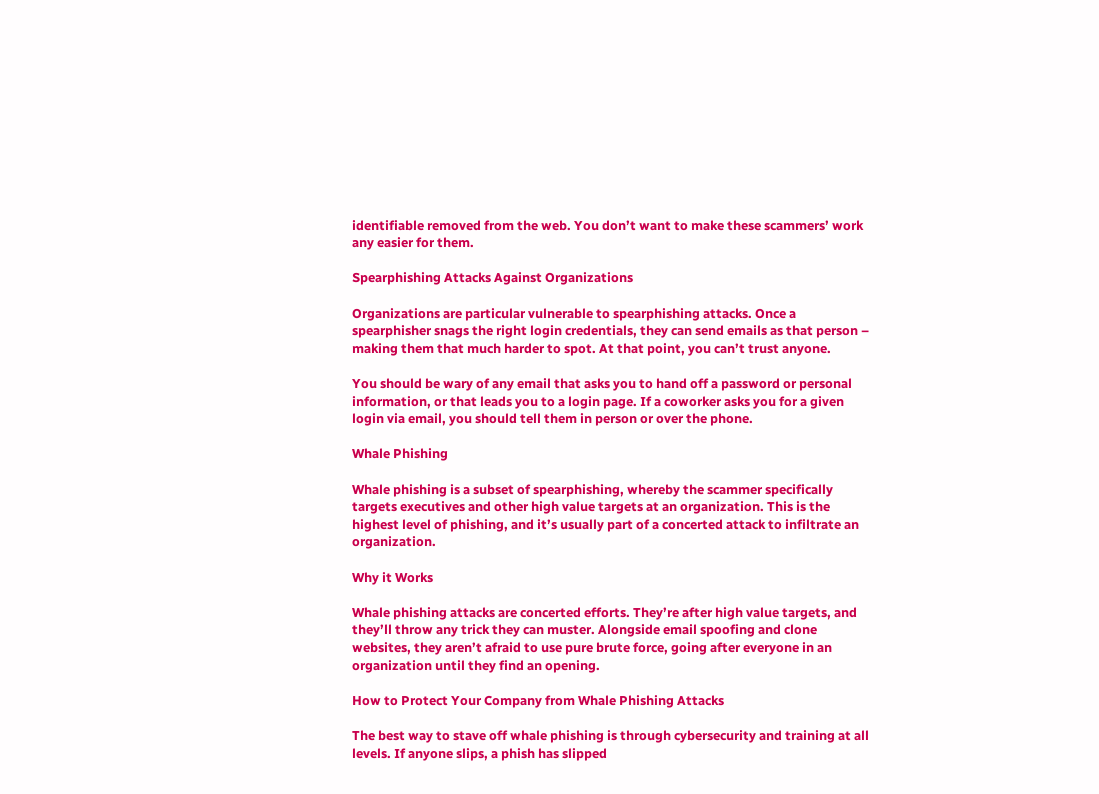identifiable removed from the web. You don’t want to make these scammers’ work any easier for them.

Spearphishing Attacks Against Organizations

Organizations are particular vulnerable to spearphishing attacks. Once a spearphisher snags the right login credentials, they can send emails as that person – making them that much harder to spot. At that point, you can’t trust anyone.

You should be wary of any email that asks you to hand off a password or personal information, or that leads you to a login page. If a coworker asks you for a given login via email, you should tell them in person or over the phone.

Whale Phishing

Whale phishing is a subset of spearphishing, whereby the scammer specifically targets executives and other high value targets at an organization. This is the highest level of phishing, and it’s usually part of a concerted attack to infiltrate an organization.

Why it Works

Whale phishing attacks are concerted efforts. They’re after high value targets, and they’ll throw any trick they can muster. Alongside email spoofing and clone websites, they aren’t afraid to use pure brute force, going after everyone in an organization until they find an opening.

How to Protect Your Company from Whale Phishing Attacks

The best way to stave off whale phishing is through cybersecurity and training at all levels. If anyone slips, a phish has slipped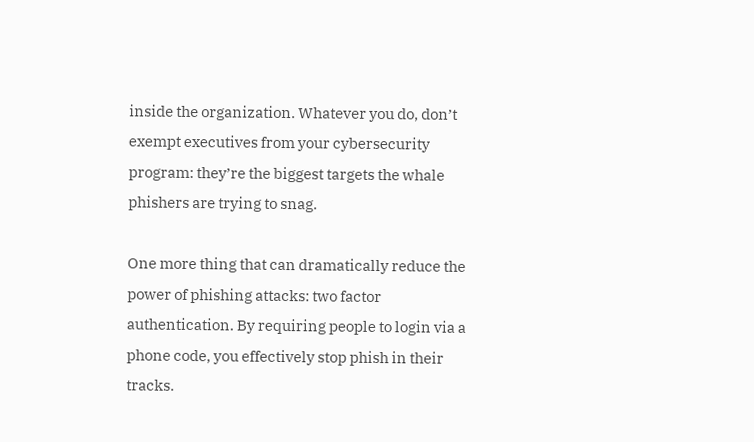inside the organization. Whatever you do, don’t exempt executives from your cybersecurity program: they’re the biggest targets the whale phishers are trying to snag.

One more thing that can dramatically reduce the power of phishing attacks: two factor authentication. By requiring people to login via a phone code, you effectively stop phish in their tracks.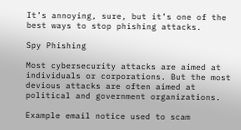It’s annoying, sure, but it’s one of the best ways to stop phishing attacks.

Spy Phishing

Most cybersecurity attacks are aimed at individuals or corporations. But the most devious attacks are often aimed at political and government organizations.

Example email notice used to scam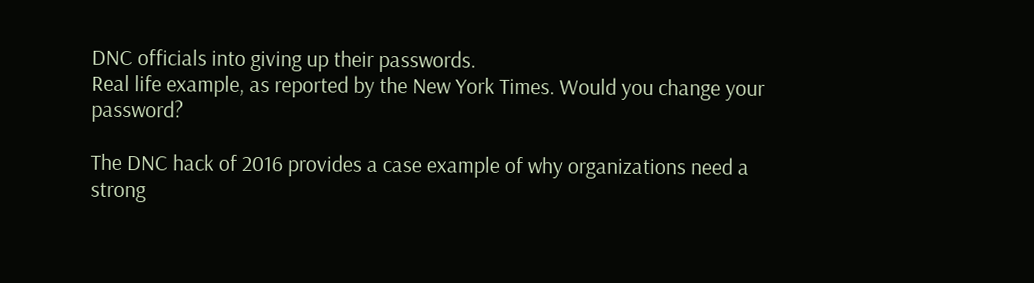DNC officials into giving up their passwords.
Real life example, as reported by the New York Times. Would you change your password?

The DNC hack of 2016 provides a case example of why organizations need a strong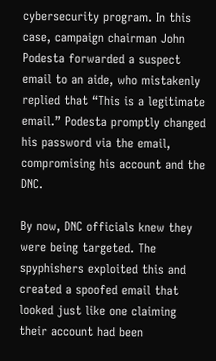cybersecurity program. In this case, campaign chairman John Podesta forwarded a suspect email to an aide, who mistakenly replied that “This is a legitimate email.” Podesta promptly changed his password via the email, compromising his account and the DNC.

By now, DNC officials knew they were being targeted. The spyphishers exploited this and created a spoofed email that looked just like one claiming their account had been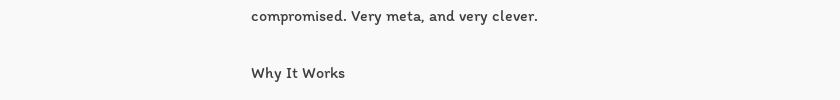compromised. Very meta, and very clever.

Why It Works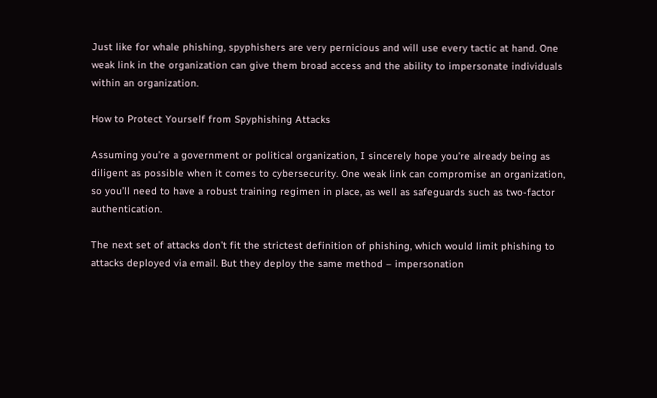Just like for whale phishing, spyphishers are very pernicious and will use every tactic at hand. One weak link in the organization can give them broad access and the ability to impersonate individuals within an organization.

How to Protect Yourself from Spyphishing Attacks

Assuming you’re a government or political organization, I sincerely hope you’re already being as diligent as possible when it comes to cybersecurity. One weak link can compromise an organization, so you’ll need to have a robust training regimen in place, as well as safeguards such as two-factor authentication.

The next set of attacks don’t fit the strictest definition of phishing, which would limit phishing to attacks deployed via email. But they deploy the same method – impersonation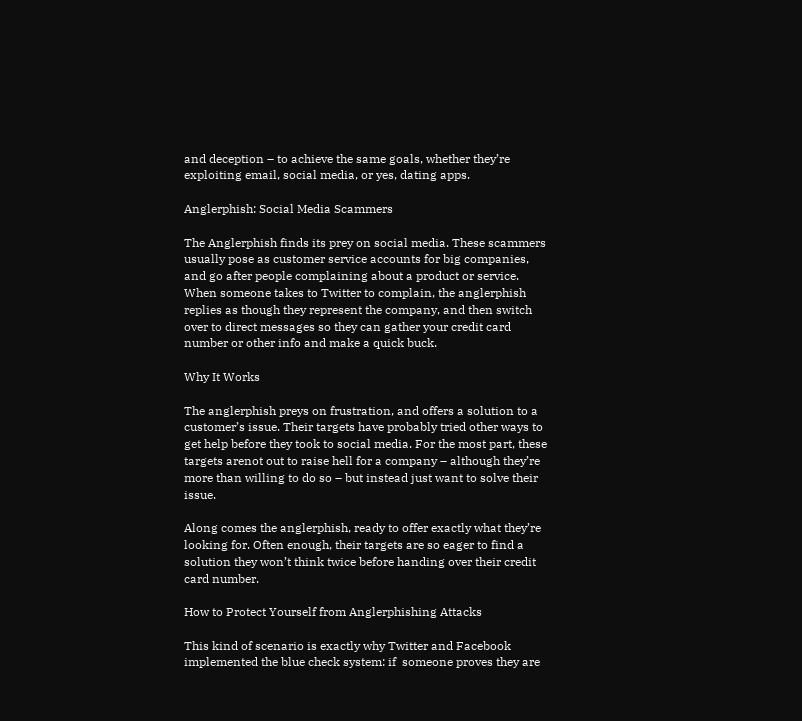and deception – to achieve the same goals, whether they’re exploiting email, social media, or yes, dating apps.

Anglerphish: Social Media Scammers

The Anglerphish finds its prey on social media. These scammers usually pose as customer service accounts for big companies, and go after people complaining about a product or service. When someone takes to Twitter to complain, the anglerphish replies as though they represent the company, and then switch over to direct messages so they can gather your credit card number or other info and make a quick buck.

Why It Works

The anglerphish preys on frustration, and offers a solution to a customer’s issue. Their targets have probably tried other ways to get help before they took to social media. For the most part, these targets arenot out to raise hell for a company – although they’re more than willing to do so – but instead just want to solve their issue.

Along comes the anglerphish, ready to offer exactly what they’re looking for. Often enough, their targets are so eager to find a solution they won’t think twice before handing over their credit card number.

How to Protect Yourself from Anglerphishing Attacks

This kind of scenario is exactly why Twitter and Facebook implemented the blue check system: if  someone proves they are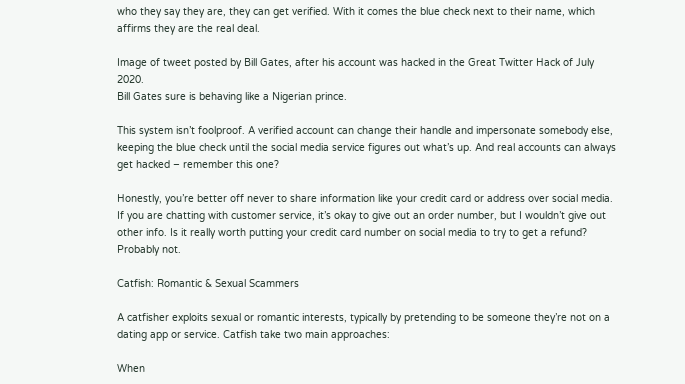who they say they are, they can get verified. With it comes the blue check next to their name, which affirms they are the real deal.

Image of tweet posted by Bill Gates, after his account was hacked in the Great Twitter Hack of July 2020.
Bill Gates sure is behaving like a Nigerian prince.

This system isn’t foolproof. A verified account can change their handle and impersonate somebody else, keeping the blue check until the social media service figures out what’s up. And real accounts can always get hacked – remember this one?

Honestly, you’re better off never to share information like your credit card or address over social media. If you are chatting with customer service, it’s okay to give out an order number, but I wouldn’t give out other info. Is it really worth putting your credit card number on social media to try to get a refund? Probably not.

Catfish: Romantic & Sexual Scammers

A catfisher exploits sexual or romantic interests, typically by pretending to be someone they’re not on a dating app or service. Catfish take two main approaches:

When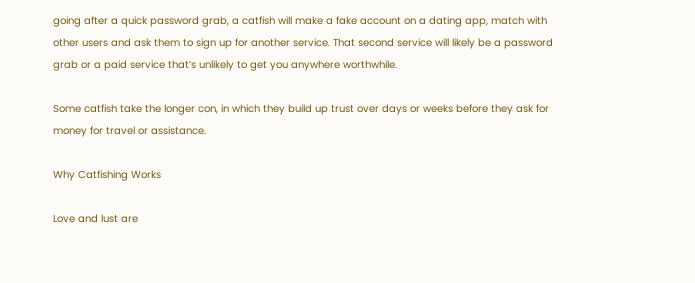going after a quick password grab, a catfish will make a fake account on a dating app, match with other users and ask them to sign up for another service. That second service will likely be a password grab or a paid service that’s unlikely to get you anywhere worthwhile.

Some catfish take the longer con, in which they build up trust over days or weeks before they ask for money for travel or assistance.

Why Catfishing Works

Love and lust are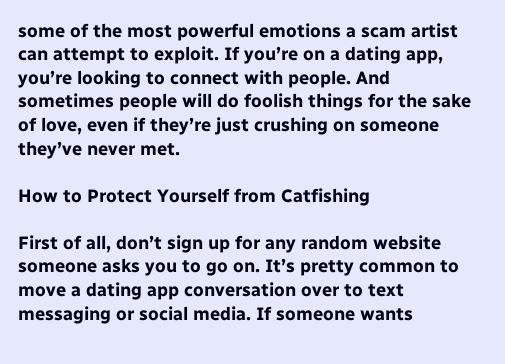some of the most powerful emotions a scam artist can attempt to exploit. If you’re on a dating app, you’re looking to connect with people. And sometimes people will do foolish things for the sake of love, even if they’re just crushing on someone they’ve never met.

How to Protect Yourself from Catfishing

First of all, don’t sign up for any random website someone asks you to go on. It’s pretty common to move a dating app conversation over to text messaging or social media. If someone wants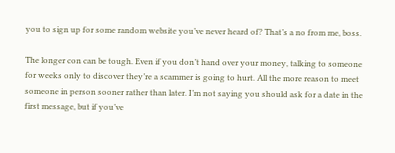you to sign up for some random website you’ve never heard of? That’s a no from me, boss.

The longer con can be tough. Even if you don’t hand over your money, talking to someone for weeks only to discover they’re a scammer is going to hurt. All the more reason to meet someone in person sooner rather than later. I’m not saying you should ask for a date in the first message, but if you’ve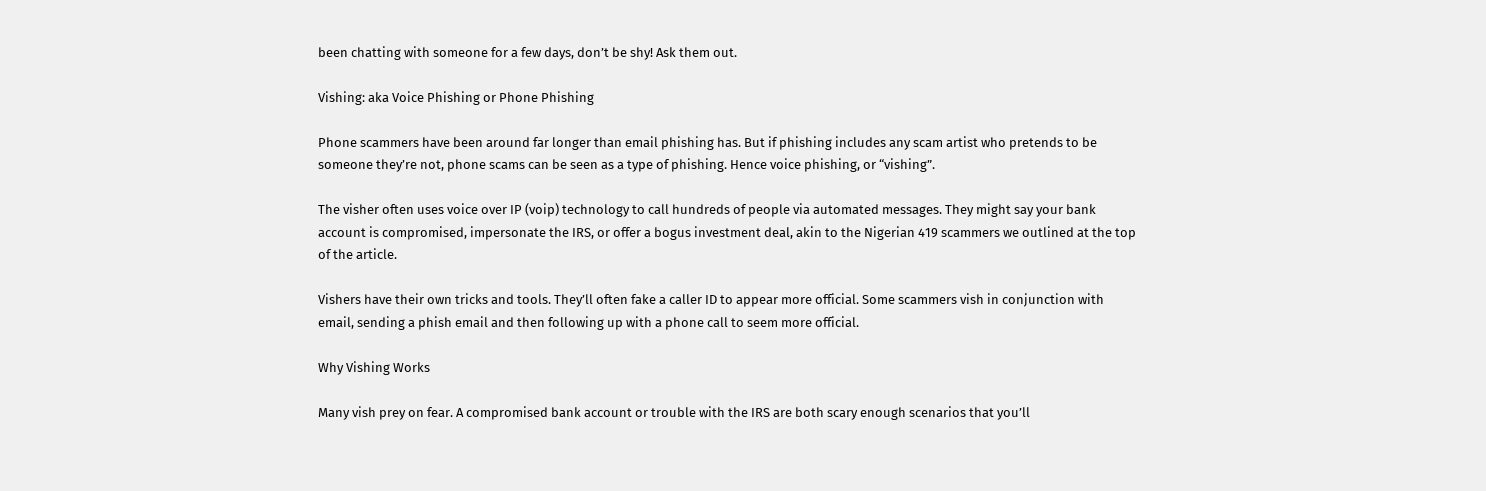been chatting with someone for a few days, don’t be shy! Ask them out.

Vishing: aka Voice Phishing or Phone Phishing

Phone scammers have been around far longer than email phishing has. But if phishing includes any scam artist who pretends to be someone they’re not, phone scams can be seen as a type of phishing. Hence voice phishing, or “vishing”.

The visher often uses voice over IP (voip) technology to call hundreds of people via automated messages. They might say your bank account is compromised, impersonate the IRS, or offer a bogus investment deal, akin to the Nigerian 419 scammers we outlined at the top of the article.

Vishers have their own tricks and tools. They’ll often fake a caller ID to appear more official. Some scammers vish in conjunction with email, sending a phish email and then following up with a phone call to seem more official.

Why Vishing Works

Many vish prey on fear. A compromised bank account or trouble with the IRS are both scary enough scenarios that you’ll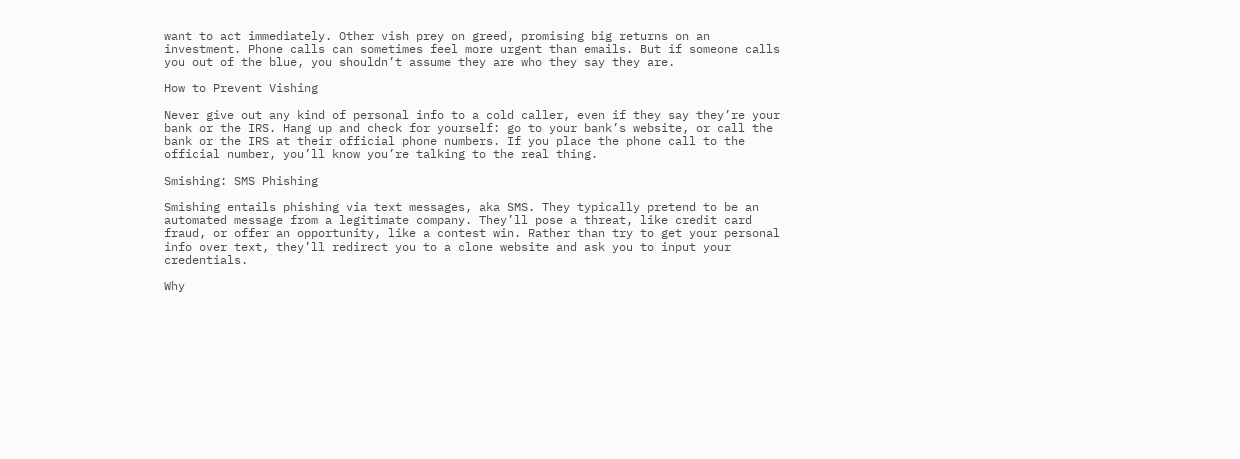want to act immediately. Other vish prey on greed, promising big returns on an investment. Phone calls can sometimes feel more urgent than emails. But if someone calls you out of the blue, you shouldn’t assume they are who they say they are.

How to Prevent Vishing

Never give out any kind of personal info to a cold caller, even if they say they’re your bank or the IRS. Hang up and check for yourself: go to your bank’s website, or call the bank or the IRS at their official phone numbers. If you place the phone call to the official number, you’ll know you’re talking to the real thing.

Smishing: SMS Phishing

Smishing entails phishing via text messages, aka SMS. They typically pretend to be an automated message from a legitimate company. They’ll pose a threat, like credit card fraud, or offer an opportunity, like a contest win. Rather than try to get your personal info over text, they’ll redirect you to a clone website and ask you to input your credentials.

Why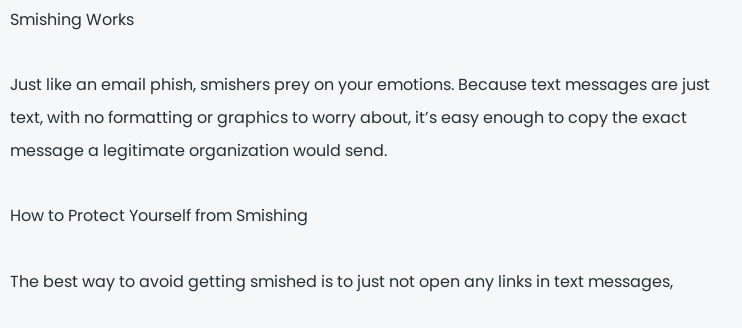Smishing Works

Just like an email phish, smishers prey on your emotions. Because text messages are just text, with no formatting or graphics to worry about, it’s easy enough to copy the exact message a legitimate organization would send.

How to Protect Yourself from Smishing

The best way to avoid getting smished is to just not open any links in text messages,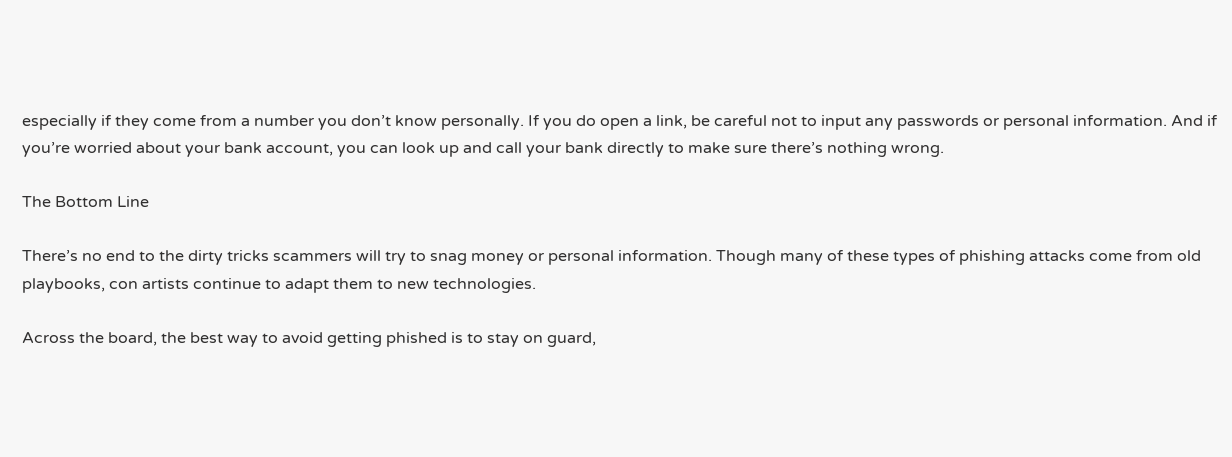especially if they come from a number you don’t know personally. If you do open a link, be careful not to input any passwords or personal information. And if you’re worried about your bank account, you can look up and call your bank directly to make sure there’s nothing wrong.

The Bottom Line

There’s no end to the dirty tricks scammers will try to snag money or personal information. Though many of these types of phishing attacks come from old playbooks, con artists continue to adapt them to new technologies.

Across the board, the best way to avoid getting phished is to stay on guard,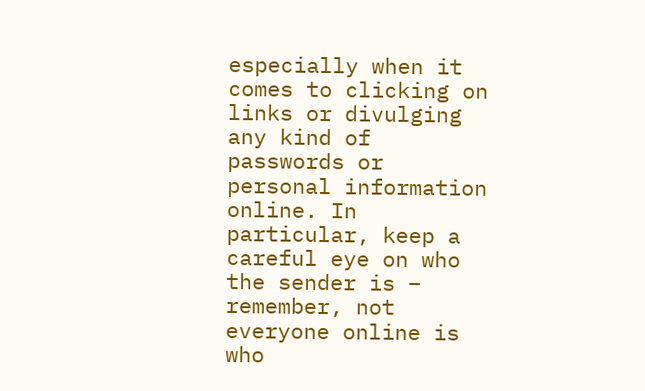especially when it comes to clicking on links or divulging any kind of passwords or personal information online. In particular, keep a careful eye on who the sender is – remember, not everyone online is who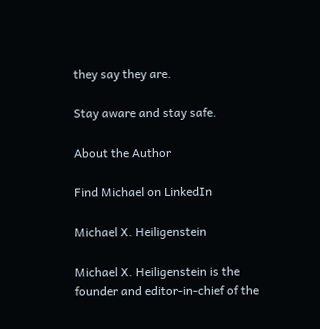they say they are.

Stay aware and stay safe.

About the Author

Find Michael on LinkedIn

Michael X. Heiligenstein

Michael X. Heiligenstein is the founder and editor-in-chief of the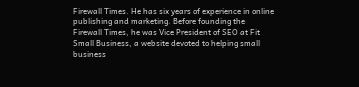Firewall Times. He has six years of experience in online publishing and marketing. Before founding the Firewall Times, he was Vice President of SEO at Fit Small Business, a website devoted to helping small business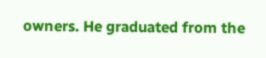owners. He graduated from the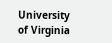University of Virginia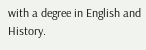with a degree in English and History.